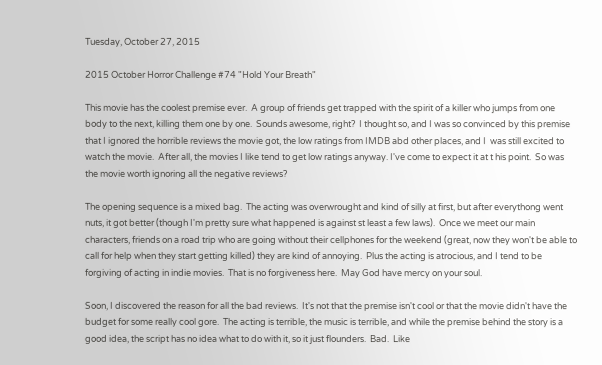Tuesday, October 27, 2015

2015 October Horror Challenge #74 "Hold Your Breath"

This movie has the coolest premise ever.  A group of friends get trapped with the spirit of a killer who jumps from one body to the next, killing them one by one.  Sounds awesome, right?  I thought so, and I was so convinced by this premise that I ignored the horrible reviews the movie got, the low ratings from IMDB abd other places, and I  was still excited to watch the movie.  After all, the movies I like tend to get low ratings anyway. I've come to expect it at t his point.  So was the movie worth ignoring all the negative reviews?

The opening sequence is a mixed bag.  The acting was overwrought and kind of silly at first, but after everythong went nuts, it got better (though I'm pretty sure what happened is against st least a few laws).  Once we meet our main characters, friends on a road trip who are going without their cellphones for the weekend (great, now they won't be able to call for help when they start getting killed) they are kind of annoying.  Plus the acting is atrocious, and I tend to be forgiving of acting in indie movies.  That is no forgiveness here.  May God have mercy on your soul.

Soon, I discovered the reason for all the bad reviews.  It's not that the premise isn't cool or that the movie didn't have the budget for some really cool gore.  The acting is terrible, the music is terrible, and while the premise behind the story is a good idea, the script has no idea what to do with it, so it just flounders.  Bad.  Like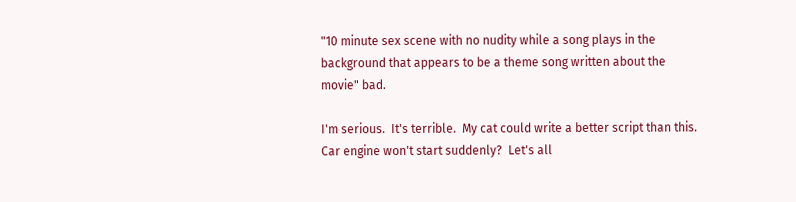"10 minute sex scene with no nudity while a song plays in the background that appears to be a theme song written about the movie" bad.

I'm serious.  It's terrible.  My cat could write a better script than this.  Car engine won't start suddenly?  Let's all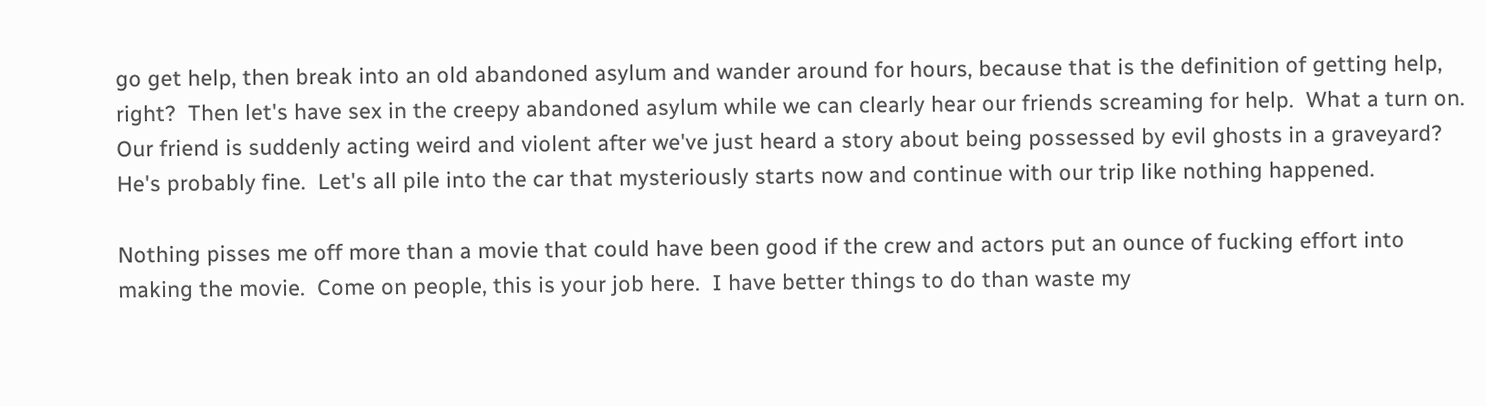go get help, then break into an old abandoned asylum and wander around for hours, because that is the definition of getting help, right?  Then let's have sex in the creepy abandoned asylum while we can clearly hear our friends screaming for help.  What a turn on.  Our friend is suddenly acting weird and violent after we've just heard a story about being possessed by evil ghosts in a graveyard?  He's probably fine.  Let's all pile into the car that mysteriously starts now and continue with our trip like nothing happened.

Nothing pisses me off more than a movie that could have been good if the crew and actors put an ounce of fucking effort into making the movie.  Come on people, this is your job here.  I have better things to do than waste my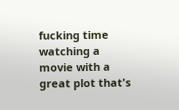fucking time watching a movie with a great plot that's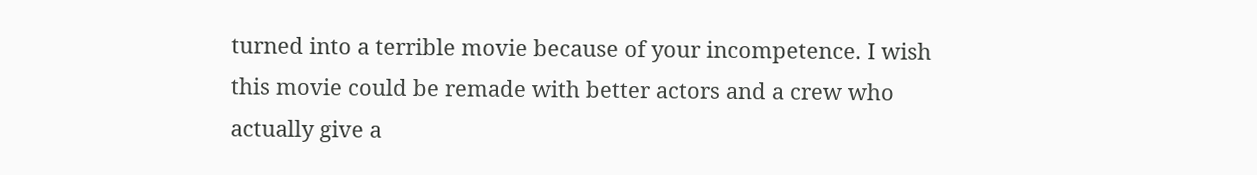turned into a terrible movie because of your incompetence. I wish this movie could be remade with better actors and a crew who actually give a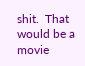shit.  That would be a movie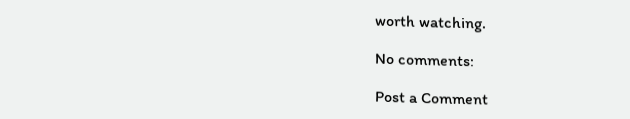worth watching.

No comments:

Post a Comment